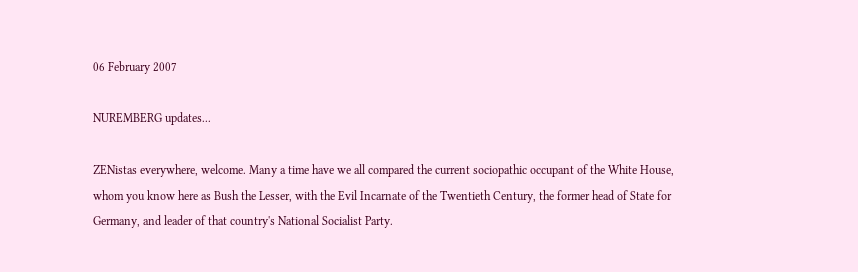06 February 2007

NUREMBERG updates...

ZENistas everywhere, welcome. Many a time have we all compared the current sociopathic occupant of the White House, whom you know here as Bush the Lesser, with the Evil Incarnate of the Twentieth Century, the former head of State for Germany, and leader of that country's National Socialist Party.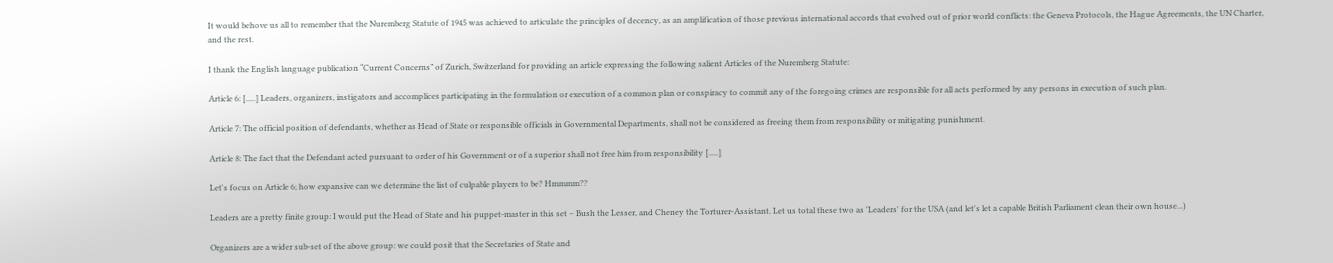It would behove us all to remember that the Nuremberg Statute of 1945 was achieved to articulate the principles of decency, as an amplification of those previous international accords that evolved out of prior world conflicts: the Geneva Protocols, the Hague Agreements, the UN Charter, and the rest.

I thank the English language publication “Current Concerns” of Zurich, Switzerland for providing an article expressing the following salient Articles of the Nuremberg Statute:

Article 6: [.....] Leaders, organizers, instigators and accomplices participating in the formulation or execution of a common plan or conspiracy to commit any of the foregoing crimes are responsible for all acts performed by any persons in execution of such plan.

Article 7: The official position of defendants, whether as Head of State or responsible officials in Governmental Departments, shall not be considered as freeing them from responsibility or mitigating punishment.

Article 8: The fact that the Defendant acted pursuant to order of his Government or of a superior shall not free him from responsibility [.....]

Let's focus on Article 6; how expansive can we determine the list of culpable players to be? Hmmmm??

Leaders are a pretty finite group: I would put the Head of State and his puppet-master in this set – Bush the Lesser, and Cheney the Torturer-Assistant. Let us total these two as 'Leaders' for the USA (and let's let a capable British Parliament clean their own house...)

Organizers are a wider sub-set of the above group: we could posit that the Secretaries of State and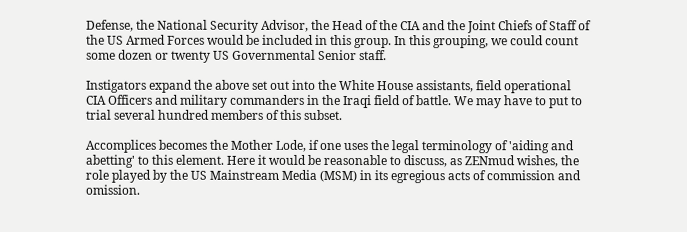Defense, the National Security Advisor, the Head of the CIA and the Joint Chiefs of Staff of the US Armed Forces would be included in this group. In this grouping, we could count some dozen or twenty US Governmental Senior staff.

Instigators expand the above set out into the White House assistants, field operational CIA Officers and military commanders in the Iraqi field of battle. We may have to put to trial several hundred members of this subset.

Accomplices becomes the Mother Lode, if one uses the legal terminology of 'aiding and abetting' to this element. Here it would be reasonable to discuss, as ZENmud wishes, the role played by the US Mainstream Media (MSM) in its egregious acts of commission and omission.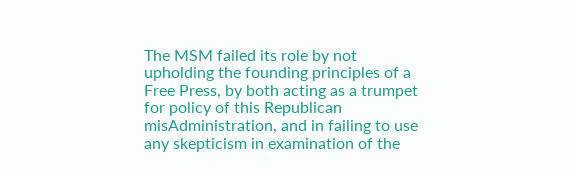The MSM failed its role by not upholding the founding principles of a Free Press, by both acting as a trumpet for policy of this Republican misAdministration, and in failing to use any skepticism in examination of the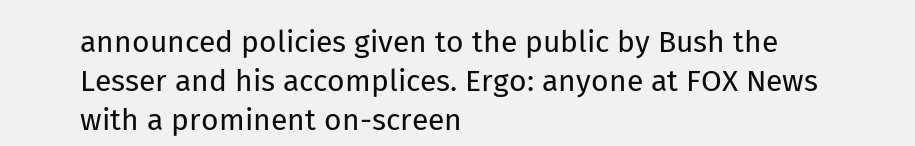announced policies given to the public by Bush the Lesser and his accomplices. Ergo: anyone at FOX News with a prominent on-screen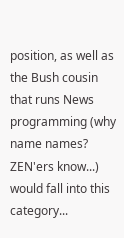position, as well as the Bush cousin that runs News programming (why name names? ZEN'ers know...) would fall into this category...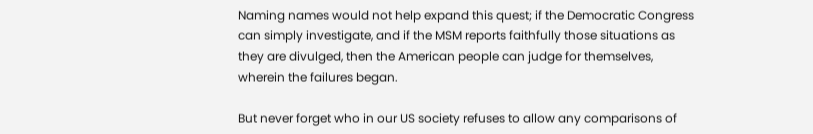Naming names would not help expand this quest; if the Democratic Congress can simply investigate, and if the MSM reports faithfully those situations as they are divulged, then the American people can judge for themselves, wherein the failures began.

But never forget who in our US society refuses to allow any comparisons of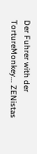Der Fuhrer with der TortureMonkey... ZENistas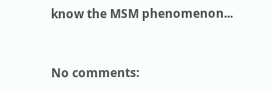know the MSM phenomenon...


No comments: